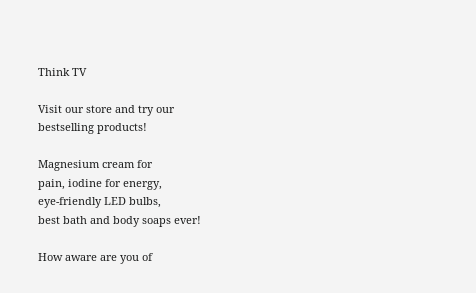Think TV

Visit our store and try our
bestselling products!

Magnesium cream for
pain, iodine for energy,
eye-friendly LED bulbs,
best bath and body soaps ever!

How aware are you of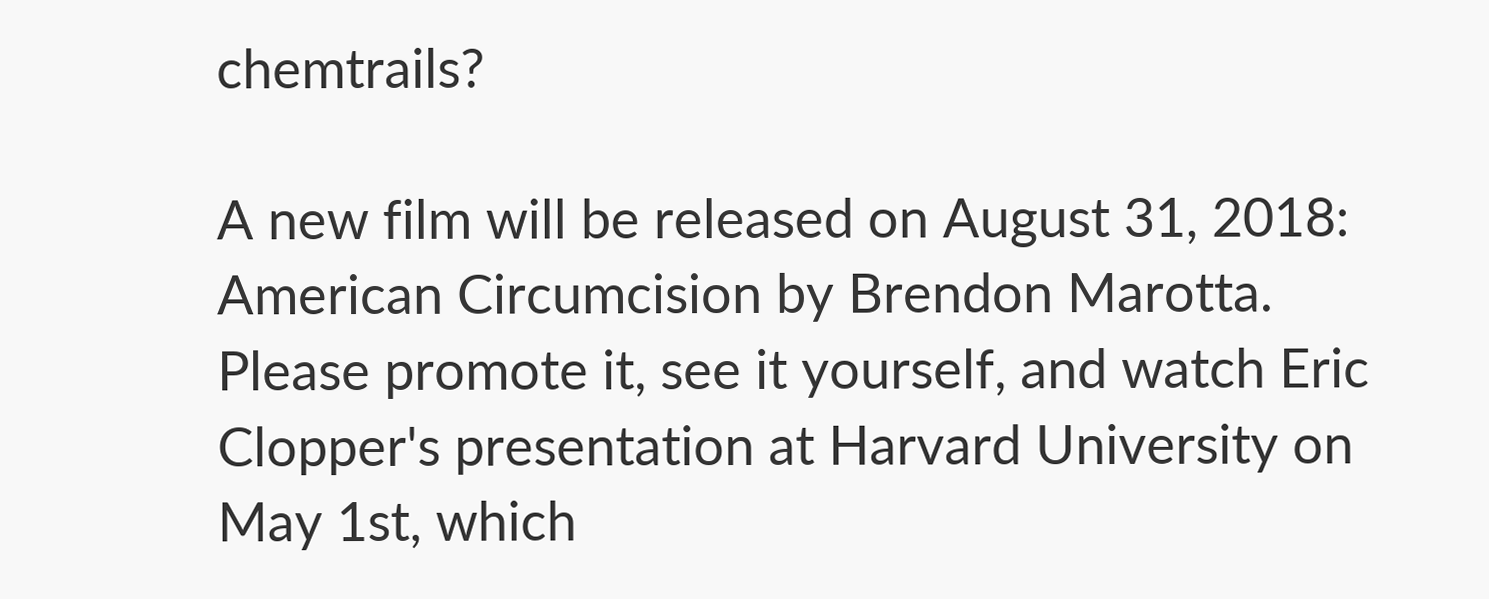chemtrails?

A new film will be released on August 31, 2018: American Circumcision by Brendon Marotta.  Please promote it, see it yourself, and watch Eric Clopper's presentation at Harvard University on May 1st, which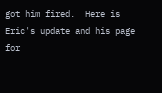got him fired.  Here is Eric's update and his page for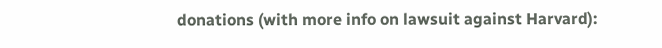donations (with more info on lawsuit against Harvard):